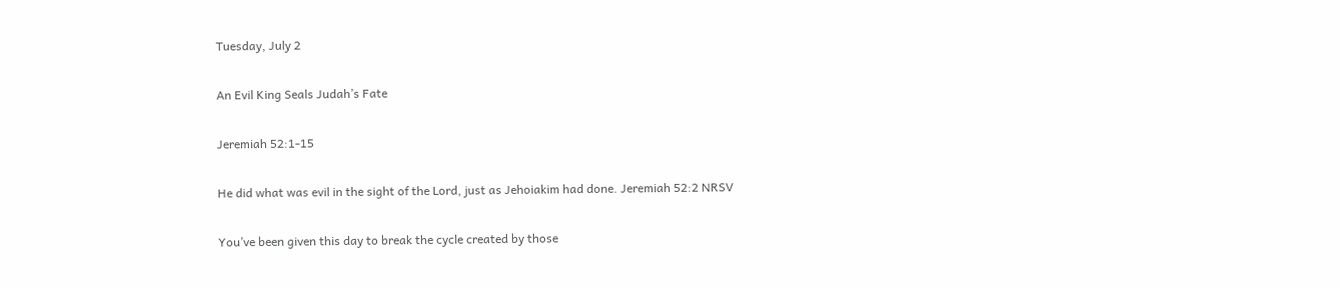Tuesday, July 2

An Evil King Seals Judah’s Fate

Jeremiah 52:1-15

He did what was evil in the sight of the Lord, just as Jehoiakim had done. Jeremiah 52:2 NRSV

You’ve been given this day to break the cycle created by those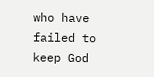who have failed to keep God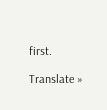first.

Translate »